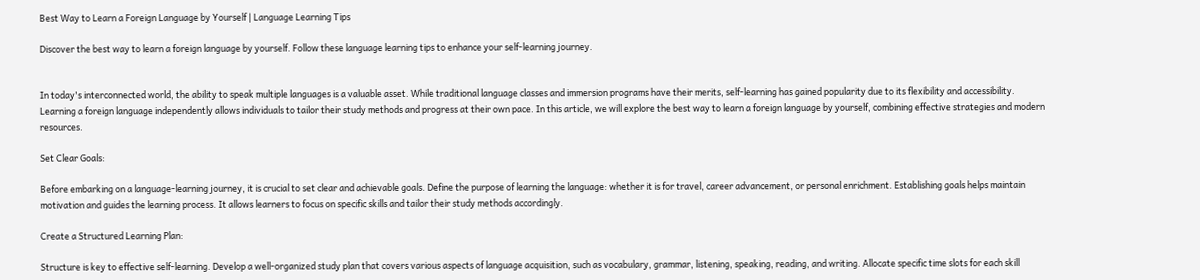Best Way to Learn a Foreign Language by Yourself | Language Learning Tips

Discover the best way to learn a foreign language by yourself. Follow these language learning tips to enhance your self-learning journey.


In today's interconnected world, the ability to speak multiple languages is a valuable asset. While traditional language classes and immersion programs have their merits, self-learning has gained popularity due to its flexibility and accessibility. Learning a foreign language independently allows individuals to tailor their study methods and progress at their own pace. In this article, we will explore the best way to learn a foreign language by yourself, combining effective strategies and modern resources.

Set Clear Goals:

Before embarking on a language-learning journey, it is crucial to set clear and achievable goals. Define the purpose of learning the language: whether it is for travel, career advancement, or personal enrichment. Establishing goals helps maintain motivation and guides the learning process. It allows learners to focus on specific skills and tailor their study methods accordingly.

Create a Structured Learning Plan:

Structure is key to effective self-learning. Develop a well-organized study plan that covers various aspects of language acquisition, such as vocabulary, grammar, listening, speaking, reading, and writing. Allocate specific time slots for each skill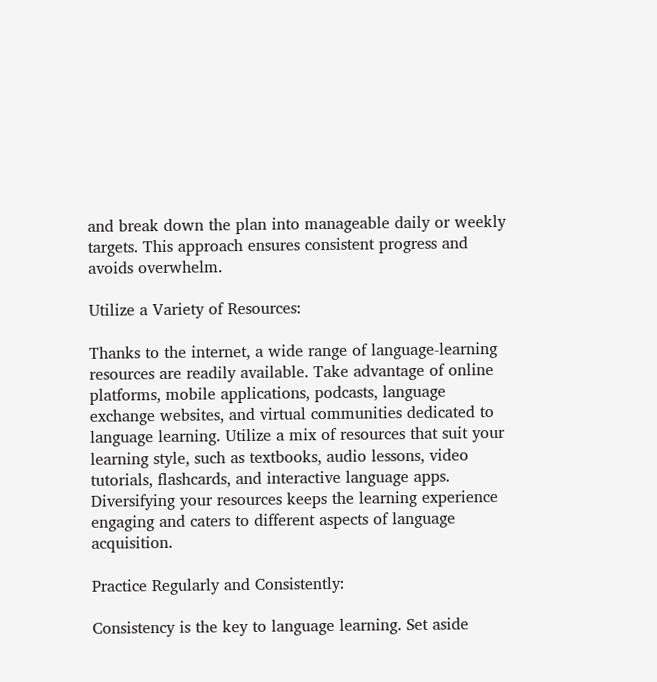and break down the plan into manageable daily or weekly targets. This approach ensures consistent progress and avoids overwhelm.

Utilize a Variety of Resources:

Thanks to the internet, a wide range of language-learning resources are readily available. Take advantage of online platforms, mobile applications, podcasts, language exchange websites, and virtual communities dedicated to language learning. Utilize a mix of resources that suit your learning style, such as textbooks, audio lessons, video tutorials, flashcards, and interactive language apps. Diversifying your resources keeps the learning experience engaging and caters to different aspects of language acquisition.

Practice Regularly and Consistently:

Consistency is the key to language learning. Set aside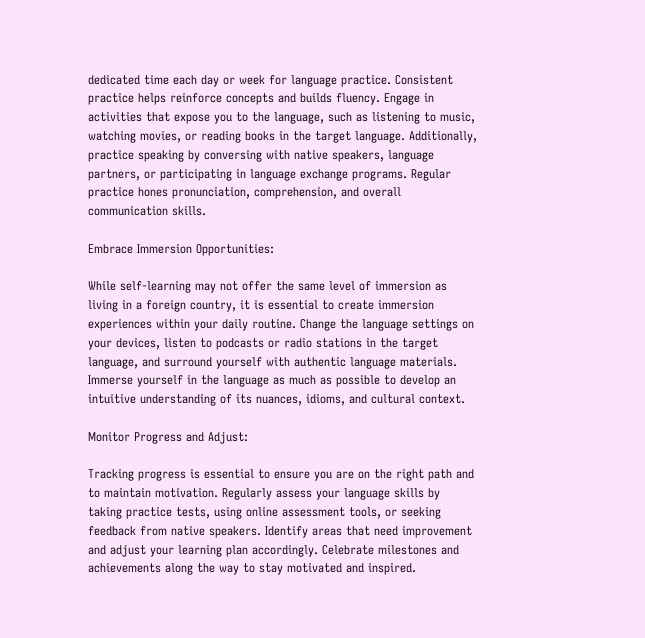dedicated time each day or week for language practice. Consistent practice helps reinforce concepts and builds fluency. Engage in activities that expose you to the language, such as listening to music, watching movies, or reading books in the target language. Additionally, practice speaking by conversing with native speakers, language partners, or participating in language exchange programs. Regular practice hones pronunciation, comprehension, and overall communication skills.

Embrace Immersion Opportunities:

While self-learning may not offer the same level of immersion as living in a foreign country, it is essential to create immersion experiences within your daily routine. Change the language settings on your devices, listen to podcasts or radio stations in the target language, and surround yourself with authentic language materials. Immerse yourself in the language as much as possible to develop an intuitive understanding of its nuances, idioms, and cultural context.

Monitor Progress and Adjust:

Tracking progress is essential to ensure you are on the right path and to maintain motivation. Regularly assess your language skills by taking practice tests, using online assessment tools, or seeking feedback from native speakers. Identify areas that need improvement and adjust your learning plan accordingly. Celebrate milestones and achievements along the way to stay motivated and inspired.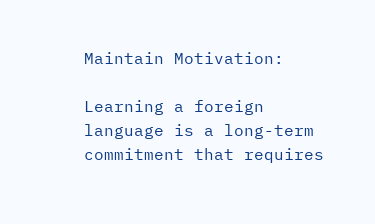Maintain Motivation:

Learning a foreign language is a long-term commitment that requires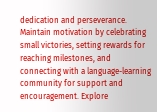dedication and perseverance. Maintain motivation by celebrating small victories, setting rewards for reaching milestones, and connecting with a language-learning community for support and encouragement. Explore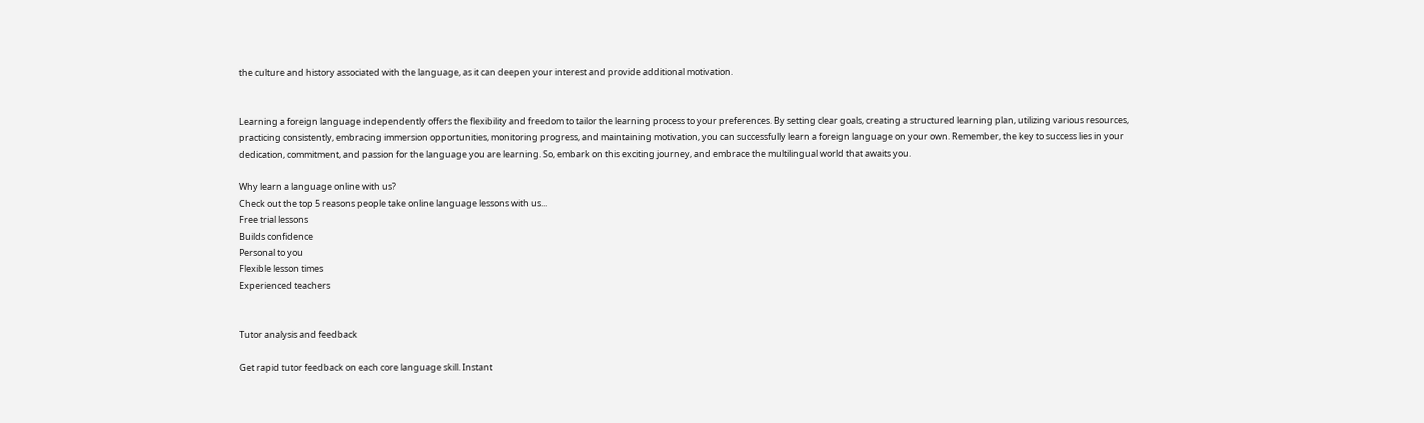the culture and history associated with the language, as it can deepen your interest and provide additional motivation.


Learning a foreign language independently offers the flexibility and freedom to tailor the learning process to your preferences. By setting clear goals, creating a structured learning plan, utilizing various resources, practicing consistently, embracing immersion opportunities, monitoring progress, and maintaining motivation, you can successfully learn a foreign language on your own. Remember, the key to success lies in your dedication, commitment, and passion for the language you are learning. So, embark on this exciting journey, and embrace the multilingual world that awaits you.

Why learn a language online with us?
Check out the top 5 reasons people take online language lessons with us...
Free trial lessons
Builds confidence
Personal to you
Flexible lesson times
Experienced teachers


Tutor analysis and feedback

Get rapid tutor feedback on each core language skill. Instant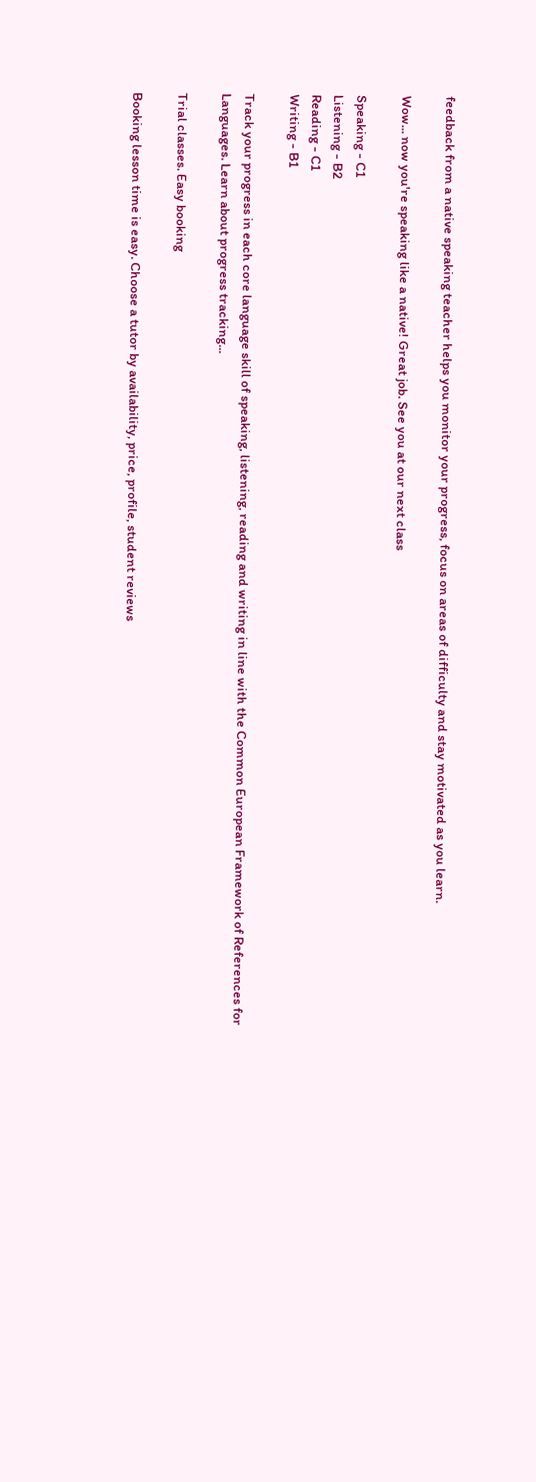feedback from a native speaking teacher helps you monitor your progress, focus on areas of difficulty and stay motivated as you learn.

Wow... now you're speaking like a native! Great job. See you at our next class

Speaking - C1
Listening - B2
Reading - C1
Writing - B1

Track your progress in each core language skill of speaking, listening, reading and writing in line with the Common European Framework of References for Languages. Learn about progress tracking...

Trial classes. Easy booking

Booking lesson time is easy. Choose a tutor by availability, price, profile, student reviews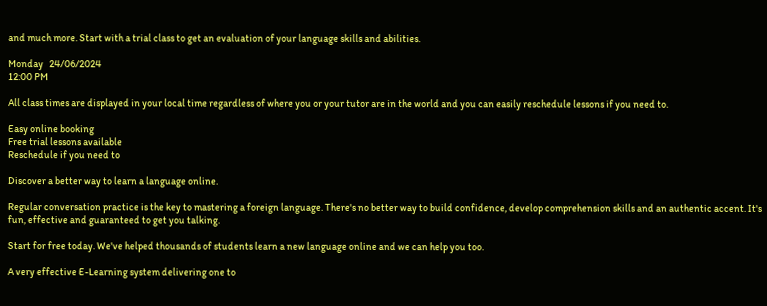and much more. Start with a trial class to get an evaluation of your language skills and abilities.

Monday   24/06/2024
12:00 PM

All class times are displayed in your local time regardless of where you or your tutor are in the world and you can easily reschedule lessons if you need to.

Easy online booking
Free trial lessons available
Reschedule if you need to

Discover a better way to learn a language online.

Regular conversation practice is the key to mastering a foreign language. There's no better way to build confidence, develop comprehension skills and an authentic accent. It's fun, effective and guaranteed to get you talking.

Start for free today. We've helped thousands of students learn a new language online and we can help you too.

A very effective E-Learning system delivering one to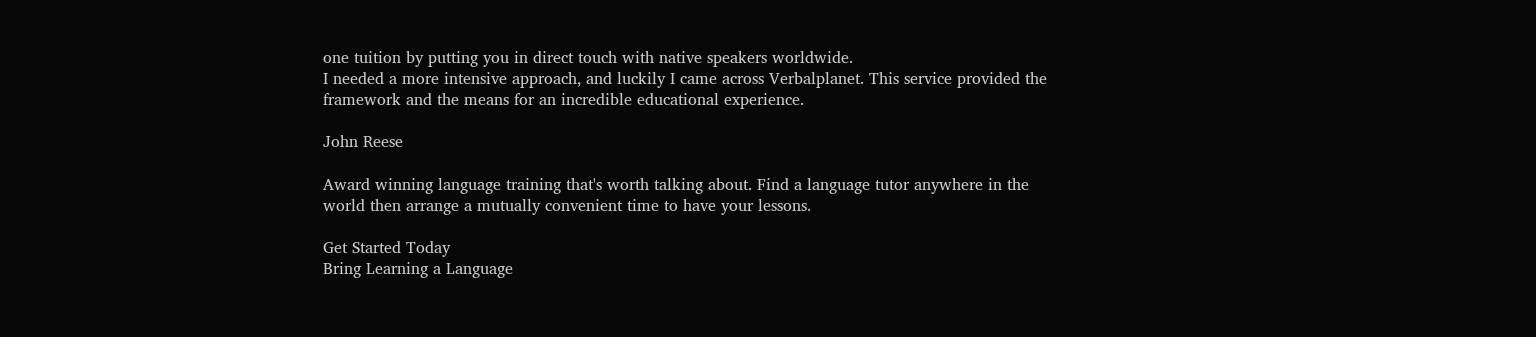one tuition by putting you in direct touch with native speakers worldwide.
I needed a more intensive approach, and luckily I came across Verbalplanet. This service provided the framework and the means for an incredible educational experience.

John Reese

Award winning language training that's worth talking about. Find a language tutor anywhere in the world then arrange a mutually convenient time to have your lessons.

Get Started Today
Bring Learning a Language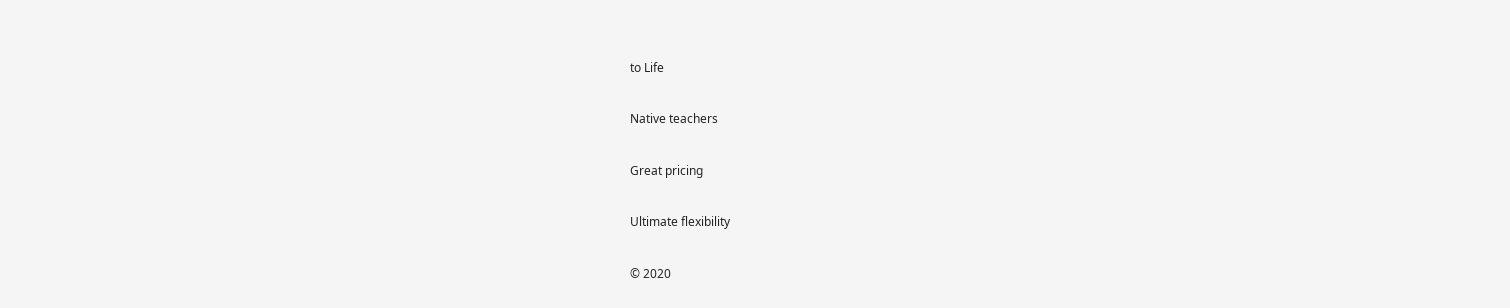to Life

Native teachers

Great pricing

Ultimate flexibility

© 2020